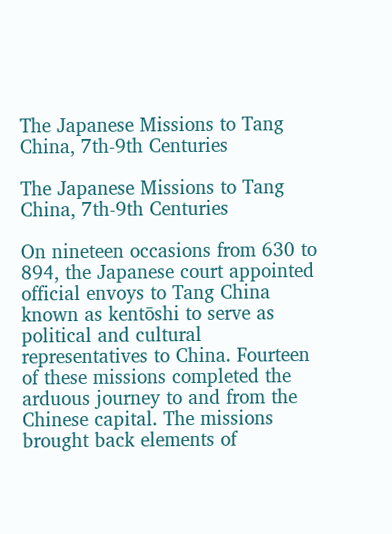The Japanese Missions to Tang China, 7th-9th Centuries

The Japanese Missions to Tang China, 7th-9th Centuries

On nineteen occasions from 630 to 894, the Japanese court appointed official envoys to Tang China known as kentōshi to serve as political and cultural representatives to China. Fourteen of these missions completed the arduous journey to and from the Chinese capital. The missions brought back elements of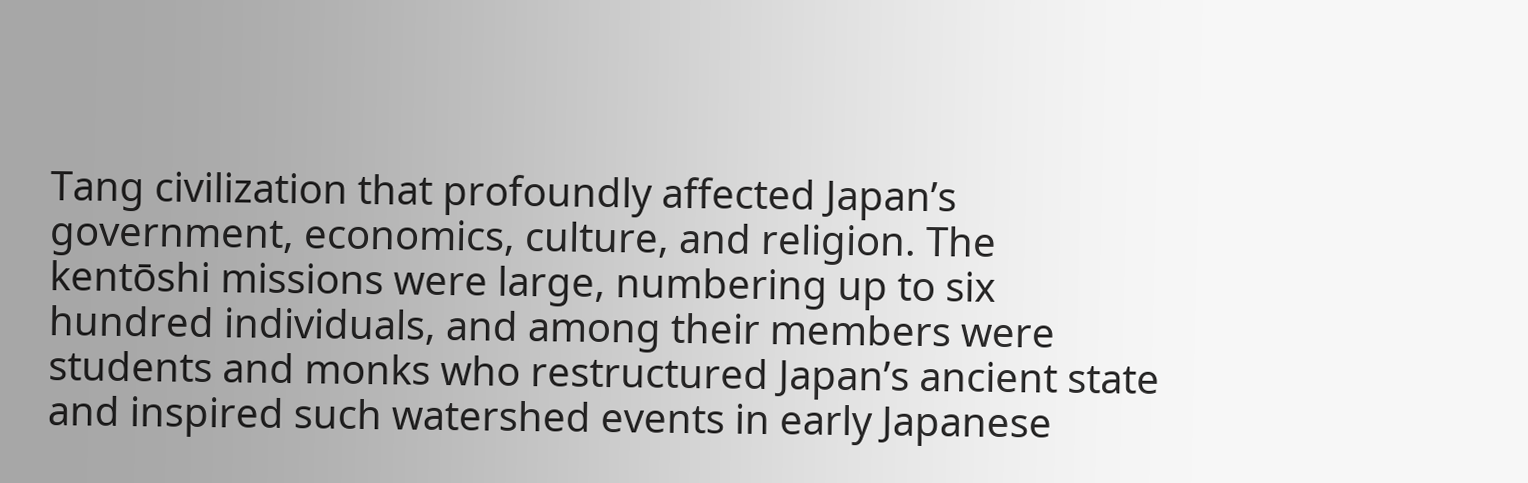Tang civilization that profoundly affected Japan’s government, economics, culture, and religion. The kentōshi missions were large, numbering up to six hundred individuals, and among their members were students and monks who restructured Japan’s ancient state and inspired such watershed events in early Japanese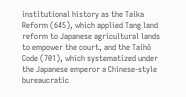institutional history as the Taika Reform (645), which applied Tang land reform to Japanese agricultural lands to empower the court, and the Taihō Code (701), which systematized under the Japanese emperor a Chinese-style bureaucratic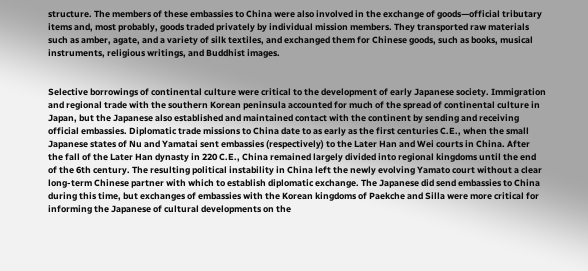structure. The members of these embassies to China were also involved in the exchange of goods—official tributary items and, most probably, goods traded privately by individual mission members. They transported raw materials such as amber, agate, and a variety of silk textiles, and exchanged them for Chinese goods, such as books, musical instruments, religious writings, and Buddhist images.


Selective borrowings of continental culture were critical to the development of early Japanese society. Immigration and regional trade with the southern Korean peninsula accounted for much of the spread of continental culture in Japan, but the Japanese also established and maintained contact with the continent by sending and receiving official embassies. Diplomatic trade missions to China date to as early as the first centuries C.E., when the small Japanese states of Nu and Yamatai sent embassies (respectively) to the Later Han and Wei courts in China. After the fall of the Later Han dynasty in 220 C.E., China remained largely divided into regional kingdoms until the end of the 6th century. The resulting political instability in China left the newly evolving Yamato court without a clear long-term Chinese partner with which to establish diplomatic exchange. The Japanese did send embassies to China during this time, but exchanges of embassies with the Korean kingdoms of Paekche and Silla were more critical for informing the Japanese of cultural developments on the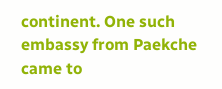continent. One such embassy from Paekche came to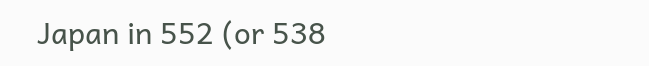Japan in 552 (or 538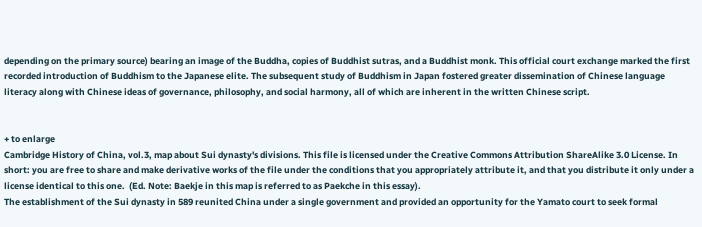depending on the primary source) bearing an image of the Buddha, copies of Buddhist sutras, and a Buddhist monk. This official court exchange marked the first recorded introduction of Buddhism to the Japanese elite. The subsequent study of Buddhism in Japan fostered greater dissemination of Chinese language literacy along with Chinese ideas of governance, philosophy, and social harmony, all of which are inherent in the written Chinese script.


+ to enlarge
Cambridge History of China, vol.3, map about Sui dynasty's divisions. This file is licensed under the Creative Commons Attribution ShareAlike 3.0 License. In short: you are free to share and make derivative works of the file under the conditions that you appropriately attribute it, and that you distribute it only under a license identical to this one.  (Ed. Note: Baekje in this map is referred to as Paekche in this essay).
The establishment of the Sui dynasty in 589 reunited China under a single government and provided an opportunity for the Yamato court to seek formal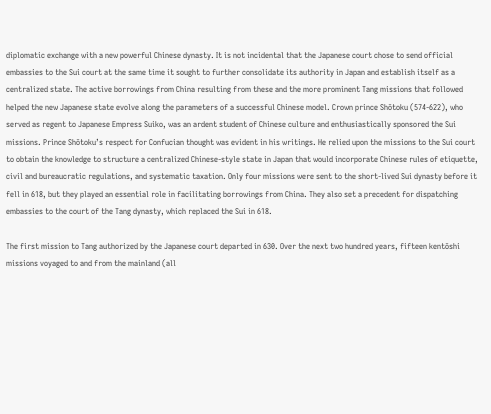diplomatic exchange with a new powerful Chinese dynasty. It is not incidental that the Japanese court chose to send official embassies to the Sui court at the same time it sought to further consolidate its authority in Japan and establish itself as a centralized state. The active borrowings from China resulting from these and the more prominent Tang missions that followed helped the new Japanese state evolve along the parameters of a successful Chinese model. Crown prince Shōtoku (574-622), who served as regent to Japanese Empress Suiko, was an ardent student of Chinese culture and enthusiastically sponsored the Sui missions. Prince Shōtoku’s respect for Confucian thought was evident in his writings. He relied upon the missions to the Sui court to obtain the knowledge to structure a centralized Chinese-style state in Japan that would incorporate Chinese rules of etiquette, civil and bureaucratic regulations, and systematic taxation. Only four missions were sent to the short-lived Sui dynasty before it fell in 618, but they played an essential role in facilitating borrowings from China. They also set a precedent for dispatching embassies to the court of the Tang dynasty, which replaced the Sui in 618.

The first mission to Tang authorized by the Japanese court departed in 630. Over the next two hundred years, fifteen kentōshi missions voyaged to and from the mainland (all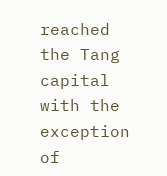reached the Tang capital with the exception of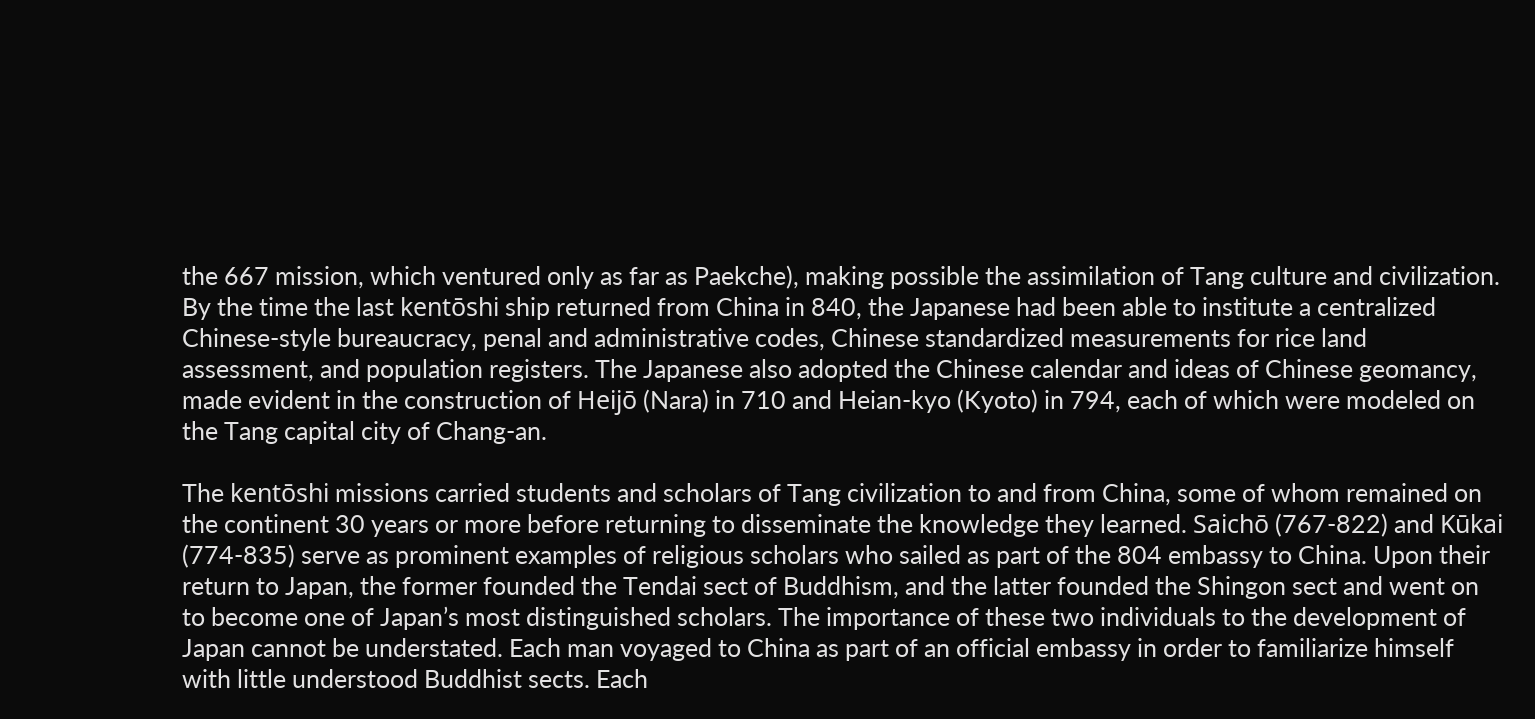the 667 mission, which ventured only as far as Paekche), making possible the assimilation of Tang culture and civilization. By the time the last kentōshi ship returned from China in 840, the Japanese had been able to institute a centralized Chinese-style bureaucracy, penal and administrative codes, Chinese standardized measurements for rice land assessment, and population registers. The Japanese also adopted the Chinese calendar and ideas of Chinese geomancy, made evident in the construction of Heijō (Nara) in 710 and Heian-kyo (Kyoto) in 794, each of which were modeled on the Tang capital city of Chang-an.

The kentōshi missions carried students and scholars of Tang civilization to and from China, some of whom remained on the continent 30 years or more before returning to disseminate the knowledge they learned. Saichō (767-822) and Kūkai (774-835) serve as prominent examples of religious scholars who sailed as part of the 804 embassy to China. Upon their return to Japan, the former founded the Tendai sect of Buddhism, and the latter founded the Shingon sect and went on to become one of Japan’s most distinguished scholars. The importance of these two individuals to the development of Japan cannot be understated. Each man voyaged to China as part of an official embassy in order to familiarize himself with little understood Buddhist sects. Each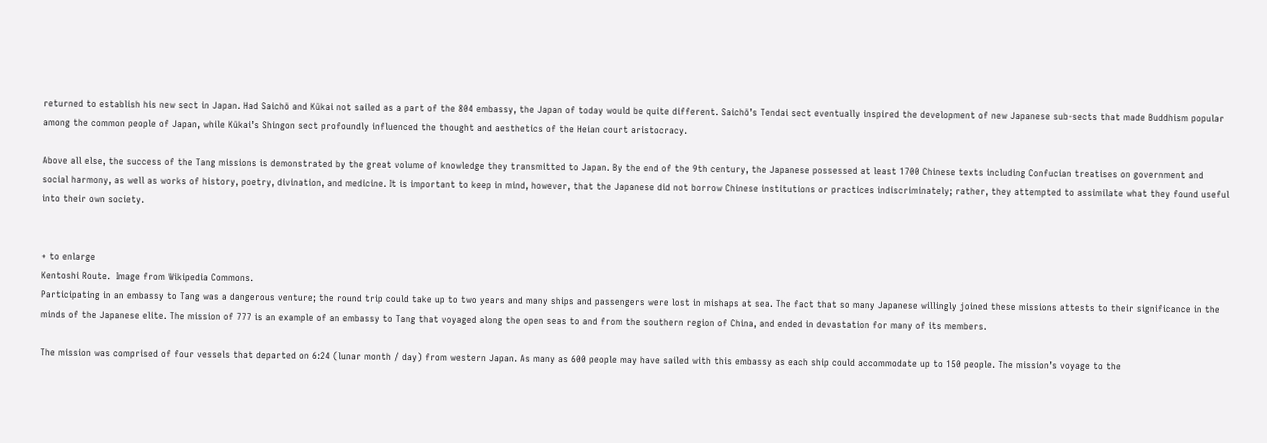returned to establish his new sect in Japan. Had Saichō and Kūkai not sailed as a part of the 804 embassy, the Japan of today would be quite different. Saichō’s Tendai sect eventually inspired the development of new Japanese sub-sects that made Buddhism popular among the common people of Japan, while Kūkai’s Shingon sect profoundly influenced the thought and aesthetics of the Heian court aristocracy.

Above all else, the success of the Tang missions is demonstrated by the great volume of knowledge they transmitted to Japan. By the end of the 9th century, the Japanese possessed at least 1700 Chinese texts including Confucian treatises on government and social harmony, as well as works of history, poetry, divination, and medicine. It is important to keep in mind, however, that the Japanese did not borrow Chinese institutions or practices indiscriminately; rather, they attempted to assimilate what they found useful into their own society.


+ to enlarge
Kentoshi Route.  Image from Wikipedia Commons.
Participating in an embassy to Tang was a dangerous venture; the round trip could take up to two years and many ships and passengers were lost in mishaps at sea. The fact that so many Japanese willingly joined these missions attests to their significance in the minds of the Japanese elite. The mission of 777 is an example of an embassy to Tang that voyaged along the open seas to and from the southern region of China, and ended in devastation for many of its members.

The mission was comprised of four vessels that departed on 6:24 (lunar month / day) from western Japan. As many as 600 people may have sailed with this embassy as each ship could accommodate up to 150 people. The mission’s voyage to the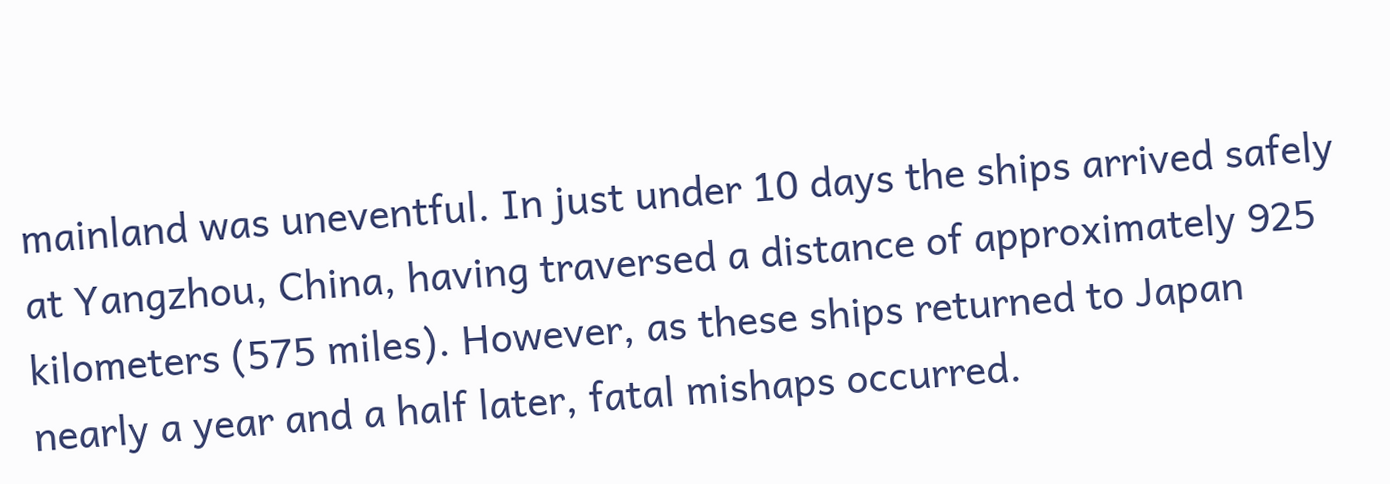mainland was uneventful. In just under 10 days the ships arrived safely at Yangzhou, China, having traversed a distance of approximately 925 kilometers (575 miles). However, as these ships returned to Japan nearly a year and a half later, fatal mishaps occurred.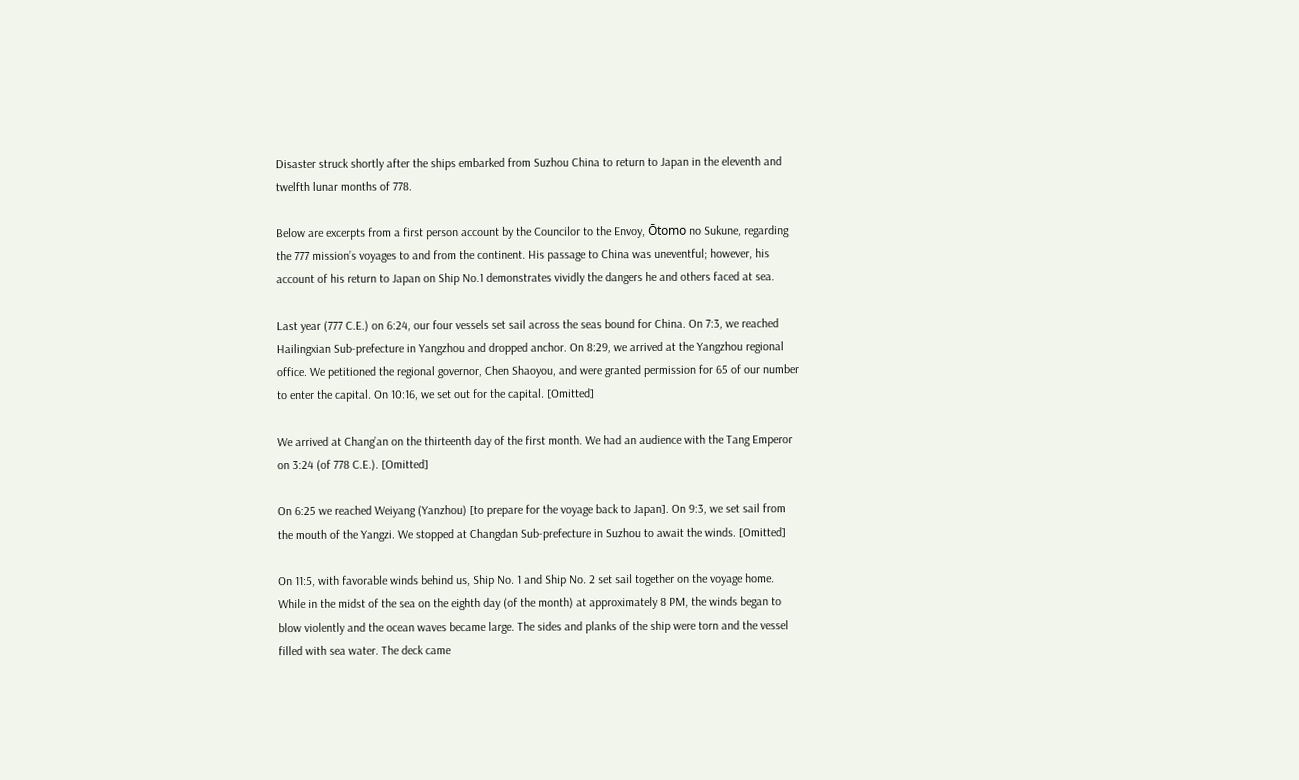Disaster struck shortly after the ships embarked from Suzhou China to return to Japan in the eleventh and twelfth lunar months of 778.

Below are excerpts from a first person account by the Councilor to the Envoy, Ōtomo no Sukune, regarding the 777 mission’s voyages to and from the continent. His passage to China was uneventful; however, his account of his return to Japan on Ship No.1 demonstrates vividly the dangers he and others faced at sea.

Last year (777 C.E.) on 6:24, our four vessels set sail across the seas bound for China. On 7:3, we reached Hailingxian Sub-prefecture in Yangzhou and dropped anchor. On 8:29, we arrived at the Yangzhou regional office. We petitioned the regional governor, Chen Shaoyou, and were granted permission for 65 of our number to enter the capital. On 10:16, we set out for the capital. [Omitted]

We arrived at Chang’an on the thirteenth day of the first month. We had an audience with the Tang Emperor on 3:24 (of 778 C.E.). [Omitted]

On 6:25 we reached Weiyang (Yanzhou) [to prepare for the voyage back to Japan]. On 9:3, we set sail from the mouth of the Yangzi. We stopped at Changdan Sub-prefecture in Suzhou to await the winds. [Omitted]

On 11:5, with favorable winds behind us, Ship No. 1 and Ship No. 2 set sail together on the voyage home. While in the midst of the sea on the eighth day (of the month) at approximately 8 PM, the winds began to blow violently and the ocean waves became large. The sides and planks of the ship were torn and the vessel filled with sea water. The deck came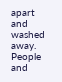apart and washed away. People and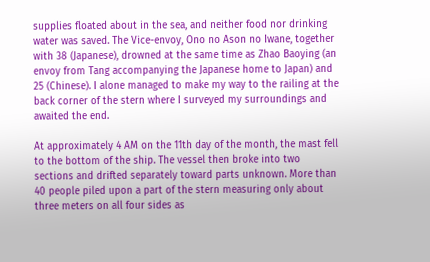supplies floated about in the sea, and neither food nor drinking water was saved. The Vice-envoy, Ono no Ason no Iwane, together with 38 (Japanese), drowned at the same time as Zhao Baoying (an envoy from Tang accompanying the Japanese home to Japan) and 25 (Chinese). I alone managed to make my way to the railing at the back corner of the stern where I surveyed my surroundings and awaited the end.

At approximately 4 AM on the 11th day of the month, the mast fell to the bottom of the ship. The vessel then broke into two sections and drifted separately toward parts unknown. More than 40 people piled upon a part of the stern measuring only about three meters on all four sides as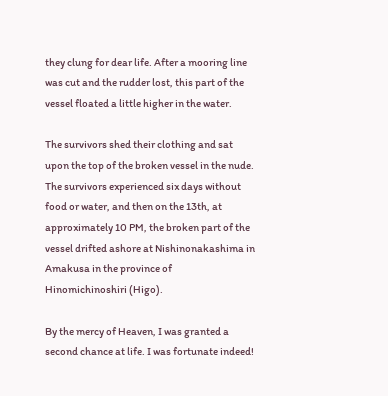they clung for dear life. After a mooring line was cut and the rudder lost, this part of the vessel floated a little higher in the water.

The survivors shed their clothing and sat upon the top of the broken vessel in the nude. The survivors experienced six days without food or water, and then on the 13th, at approximately 10 PM, the broken part of the vessel drifted ashore at Nishinonakashima in Amakusa in the province of Hinomichinoshiri (Higo).

By the mercy of Heaven, I was granted a second chance at life. I was fortunate indeed!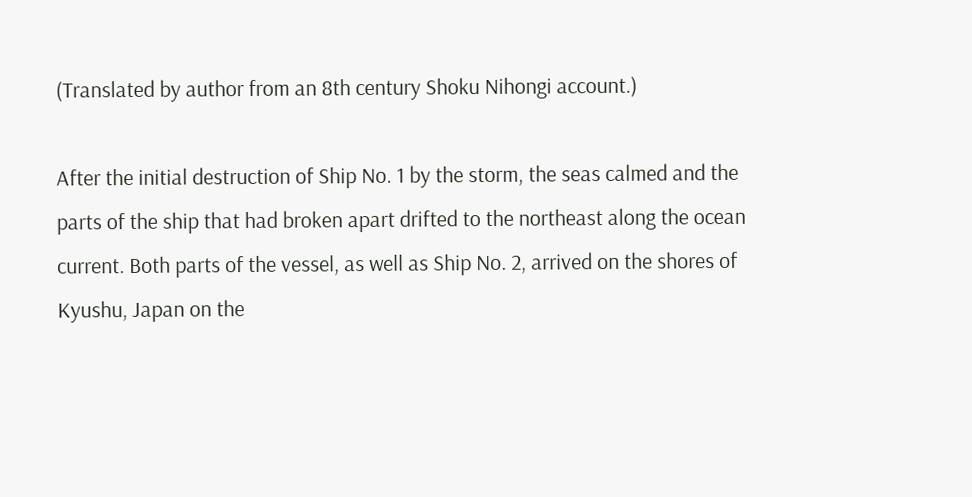(Translated by author from an 8th century Shoku Nihongi account.)

After the initial destruction of Ship No. 1 by the storm, the seas calmed and the parts of the ship that had broken apart drifted to the northeast along the ocean current. Both parts of the vessel, as well as Ship No. 2, arrived on the shores of Kyushu, Japan on the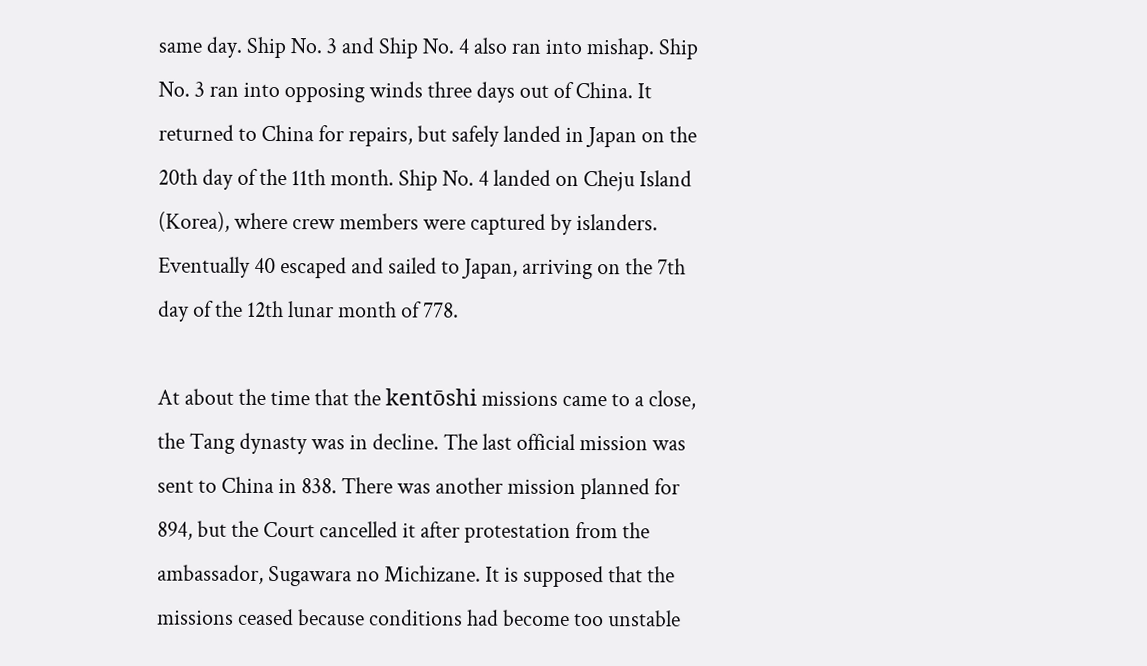same day. Ship No. 3 and Ship No. 4 also ran into mishap. Ship No. 3 ran into opposing winds three days out of China. It returned to China for repairs, but safely landed in Japan on the 20th day of the 11th month. Ship No. 4 landed on Cheju Island (Korea), where crew members were captured by islanders. Eventually 40 escaped and sailed to Japan, arriving on the 7th day of the 12th lunar month of 778.

At about the time that the kentōshi missions came to a close, the Tang dynasty was in decline. The last official mission was sent to China in 838. There was another mission planned for 894, but the Court cancelled it after protestation from the ambassador, Sugawara no Michizane. It is supposed that the missions ceased because conditions had become too unstable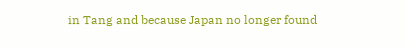in Tang and because Japan no longer found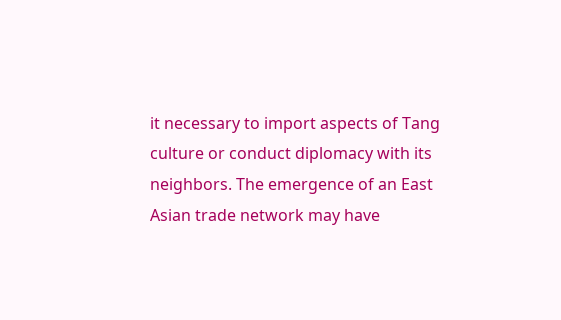it necessary to import aspects of Tang culture or conduct diplomacy with its neighbors. The emergence of an East Asian trade network may have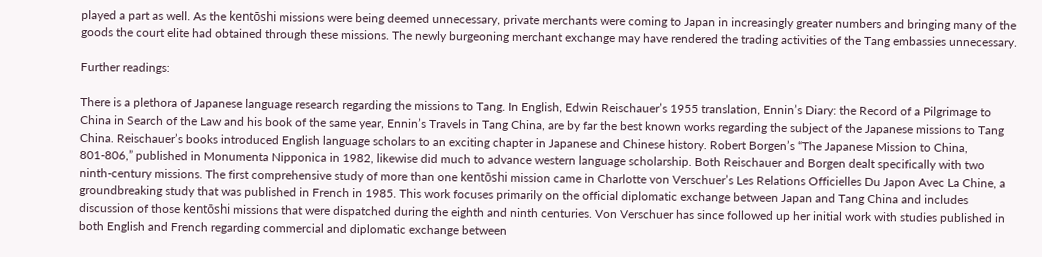played a part as well. As the kentōshi missions were being deemed unnecessary, private merchants were coming to Japan in increasingly greater numbers and bringing many of the goods the court elite had obtained through these missions. The newly burgeoning merchant exchange may have rendered the trading activities of the Tang embassies unnecessary.

Further readings:

There is a plethora of Japanese language research regarding the missions to Tang. In English, Edwin Reischauer’s 1955 translation, Ennin’s Diary: the Record of a Pilgrimage to China in Search of the Law and his book of the same year, Ennin’s Travels in Tang China, are by far the best known works regarding the subject of the Japanese missions to Tang China. Reischauer’s books introduced English language scholars to an exciting chapter in Japanese and Chinese history. Robert Borgen’s “The Japanese Mission to China, 801-806,” published in Monumenta Nipponica in 1982, likewise did much to advance western language scholarship. Both Reischauer and Borgen dealt specifically with two ninth-century missions. The first comprehensive study of more than one kentōshi mission came in Charlotte von Verschuer’s Les Relations Officielles Du Japon Avec La Chine, a groundbreaking study that was published in French in 1985. This work focuses primarily on the official diplomatic exchange between Japan and Tang China and includes discussion of those kentōshi missions that were dispatched during the eighth and ninth centuries. Von Verschuer has since followed up her initial work with studies published in both English and French regarding commercial and diplomatic exchange between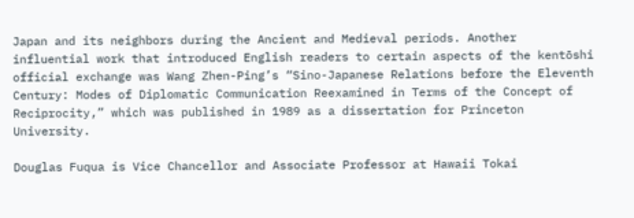Japan and its neighbors during the Ancient and Medieval periods. Another influential work that introduced English readers to certain aspects of the kentōshi official exchange was Wang Zhen-Ping’s “Sino-Japanese Relations before the Eleventh Century: Modes of Diplomatic Communication Reexamined in Terms of the Concept of Reciprocity,” which was published in 1989 as a dissertation for Princeton University.

Douglas Fuqua is Vice Chancellor and Associate Professor at Hawaii Tokai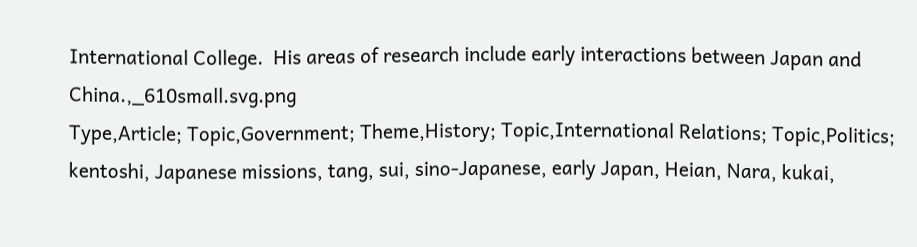International College.  His areas of research include early interactions between Japan and China.,_610small.svg.png
Type,Article; Topic,Government; Theme,History; Topic,International Relations; Topic,Politics;
kentoshi, Japanese missions, tang, sui, sino-Japanese, early Japan, Heian, Nara, kukai,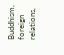Buddhism, foreign relations,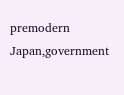premodern Japan,government